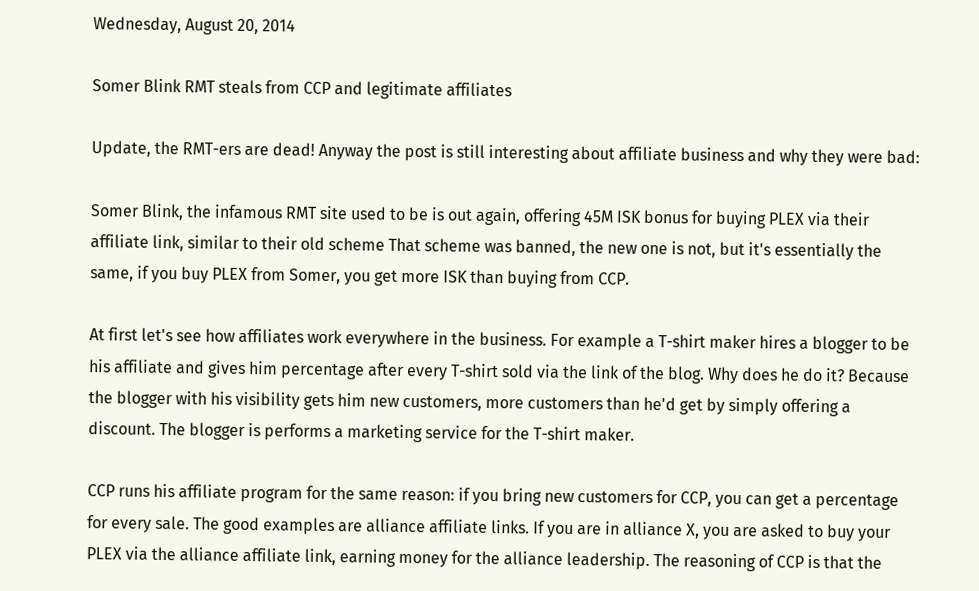Wednesday, August 20, 2014

Somer Blink RMT steals from CCP and legitimate affiliates

Update, the RMT-ers are dead! Anyway the post is still interesting about affiliate business and why they were bad:

Somer Blink, the infamous RMT site used to be is out again, offering 45M ISK bonus for buying PLEX via their affiliate link, similar to their old scheme That scheme was banned, the new one is not, but it's essentially the same, if you buy PLEX from Somer, you get more ISK than buying from CCP.

At first let's see how affiliates work everywhere in the business. For example a T-shirt maker hires a blogger to be his affiliate and gives him percentage after every T-shirt sold via the link of the blog. Why does he do it? Because the blogger with his visibility gets him new customers, more customers than he'd get by simply offering a discount. The blogger is performs a marketing service for the T-shirt maker.

CCP runs his affiliate program for the same reason: if you bring new customers for CCP, you can get a percentage for every sale. The good examples are alliance affiliate links. If you are in alliance X, you are asked to buy your PLEX via the alliance affiliate link, earning money for the alliance leadership. The reasoning of CCP is that the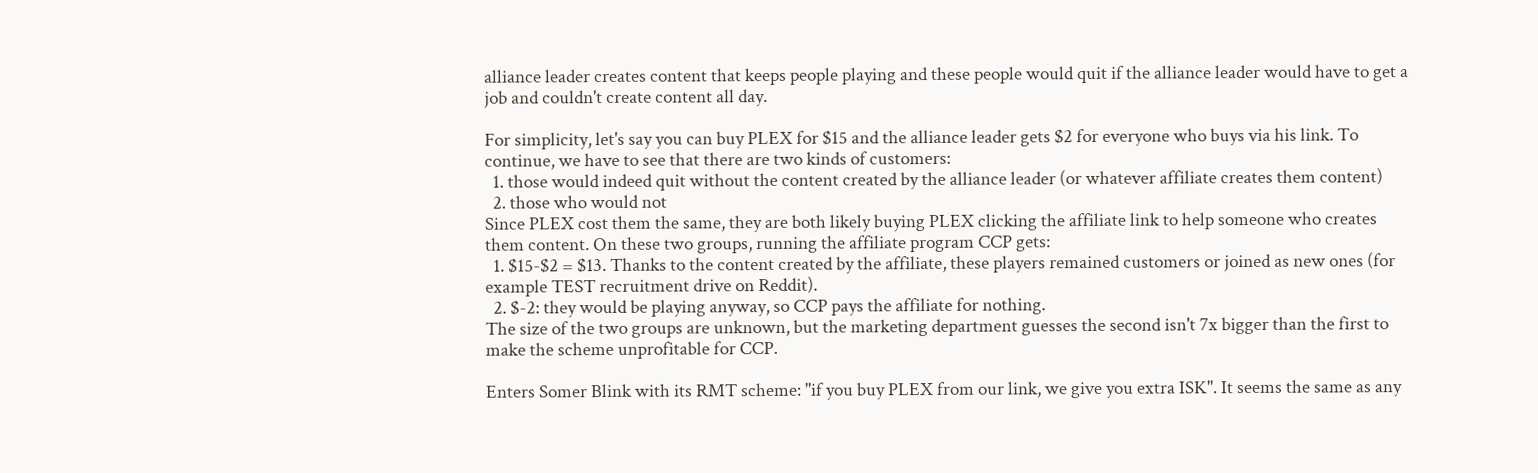alliance leader creates content that keeps people playing and these people would quit if the alliance leader would have to get a job and couldn't create content all day.

For simplicity, let's say you can buy PLEX for $15 and the alliance leader gets $2 for everyone who buys via his link. To continue, we have to see that there are two kinds of customers:
  1. those would indeed quit without the content created by the alliance leader (or whatever affiliate creates them content)
  2. those who would not
Since PLEX cost them the same, they are both likely buying PLEX clicking the affiliate link to help someone who creates them content. On these two groups, running the affiliate program CCP gets:
  1. $15-$2 = $13. Thanks to the content created by the affiliate, these players remained customers or joined as new ones (for example TEST recruitment drive on Reddit).
  2. $-2: they would be playing anyway, so CCP pays the affiliate for nothing.
The size of the two groups are unknown, but the marketing department guesses the second isn't 7x bigger than the first to make the scheme unprofitable for CCP.

Enters Somer Blink with its RMT scheme: "if you buy PLEX from our link, we give you extra ISK". It seems the same as any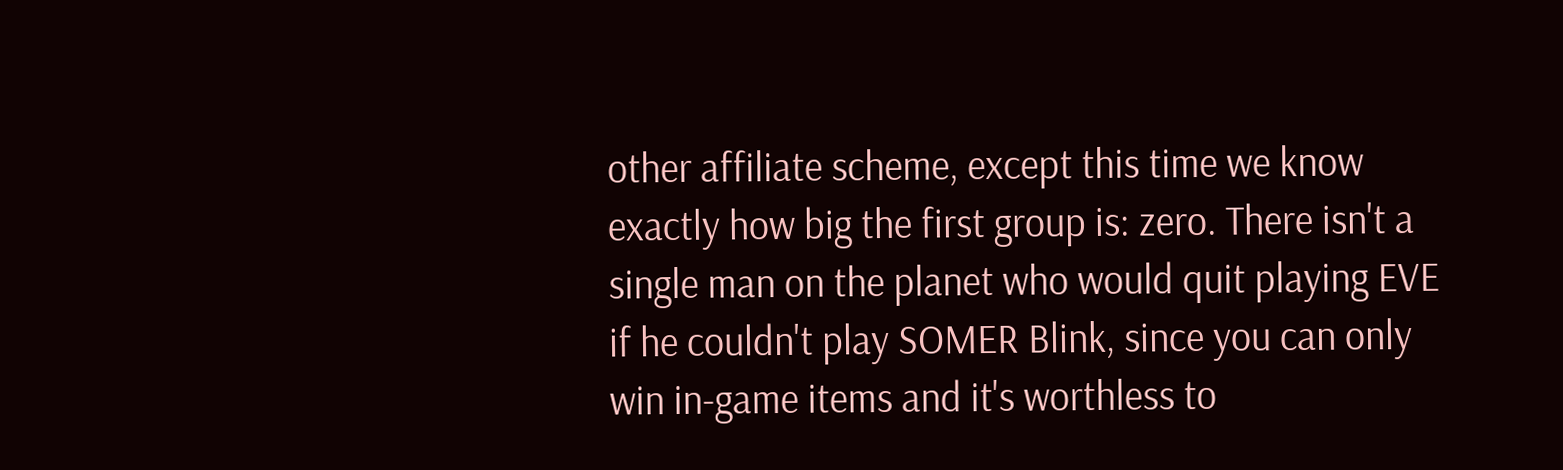other affiliate scheme, except this time we know exactly how big the first group is: zero. There isn't a single man on the planet who would quit playing EVE if he couldn't play SOMER Blink, since you can only win in-game items and it's worthless to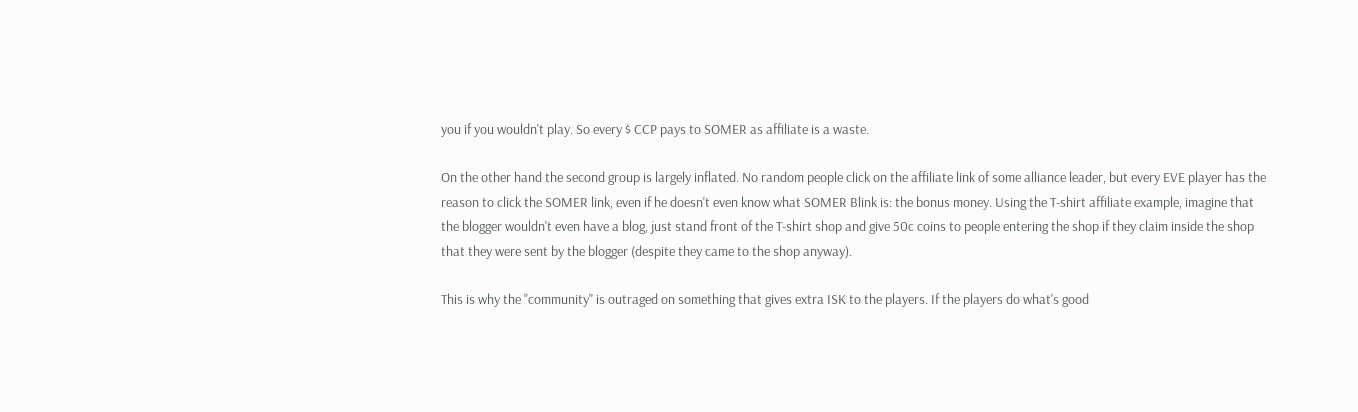you if you wouldn't play. So every $ CCP pays to SOMER as affiliate is a waste.

On the other hand the second group is largely inflated. No random people click on the affiliate link of some alliance leader, but every EVE player has the reason to click the SOMER link, even if he doesn't even know what SOMER Blink is: the bonus money. Using the T-shirt affiliate example, imagine that the blogger wouldn't even have a blog, just stand front of the T-shirt shop and give 50c coins to people entering the shop if they claim inside the shop that they were sent by the blogger (despite they came to the shop anyway).

This is why the "community" is outraged on something that gives extra ISK to the players. If the players do what's good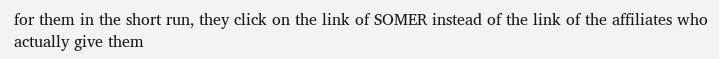for them in the short run, they click on the link of SOMER instead of the link of the affiliates who actually give them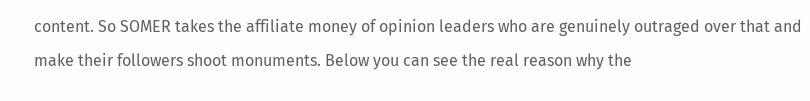content. So SOMER takes the affiliate money of opinion leaders who are genuinely outraged over that and make their followers shoot monuments. Below you can see the real reason why the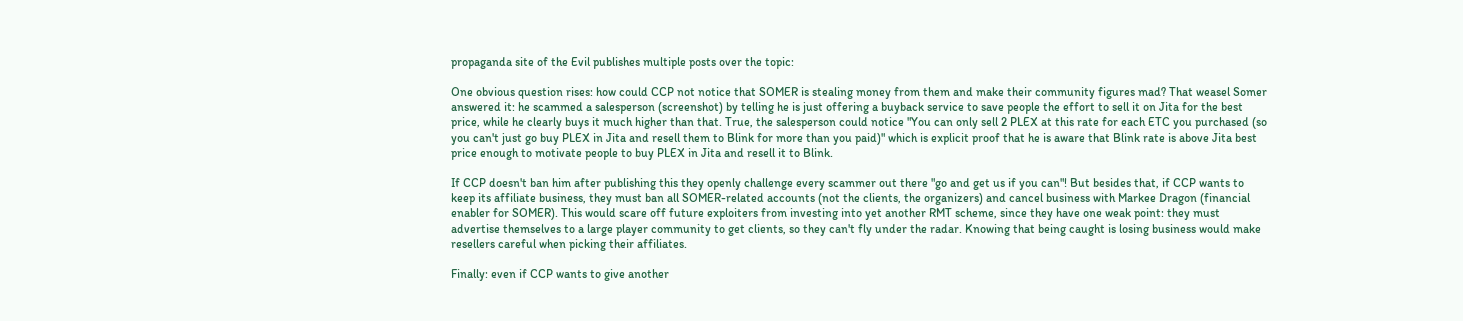propaganda site of the Evil publishes multiple posts over the topic:

One obvious question rises: how could CCP not notice that SOMER is stealing money from them and make their community figures mad? That weasel Somer answered it: he scammed a salesperson (screenshot) by telling he is just offering a buyback service to save people the effort to sell it on Jita for the best price, while he clearly buys it much higher than that. True, the salesperson could notice "You can only sell 2 PLEX at this rate for each ETC you purchased (so you can't just go buy PLEX in Jita and resell them to Blink for more than you paid)" which is explicit proof that he is aware that Blink rate is above Jita best price enough to motivate people to buy PLEX in Jita and resell it to Blink.

If CCP doesn't ban him after publishing this they openly challenge every scammer out there "go and get us if you can"! But besides that, if CCP wants to keep its affiliate business, they must ban all SOMER-related accounts (not the clients, the organizers) and cancel business with Markee Dragon (financial enabler for SOMER). This would scare off future exploiters from investing into yet another RMT scheme, since they have one weak point: they must advertise themselves to a large player community to get clients, so they can't fly under the radar. Knowing that being caught is losing business would make resellers careful when picking their affiliates.

Finally: even if CCP wants to give another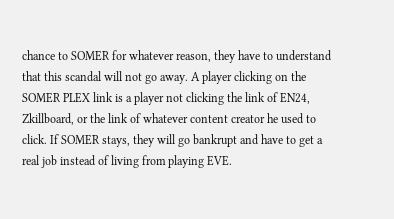chance to SOMER for whatever reason, they have to understand that this scandal will not go away. A player clicking on the SOMER PLEX link is a player not clicking the link of EN24, Zkillboard, or the link of whatever content creator he used to click. If SOMER stays, they will go bankrupt and have to get a real job instead of living from playing EVE.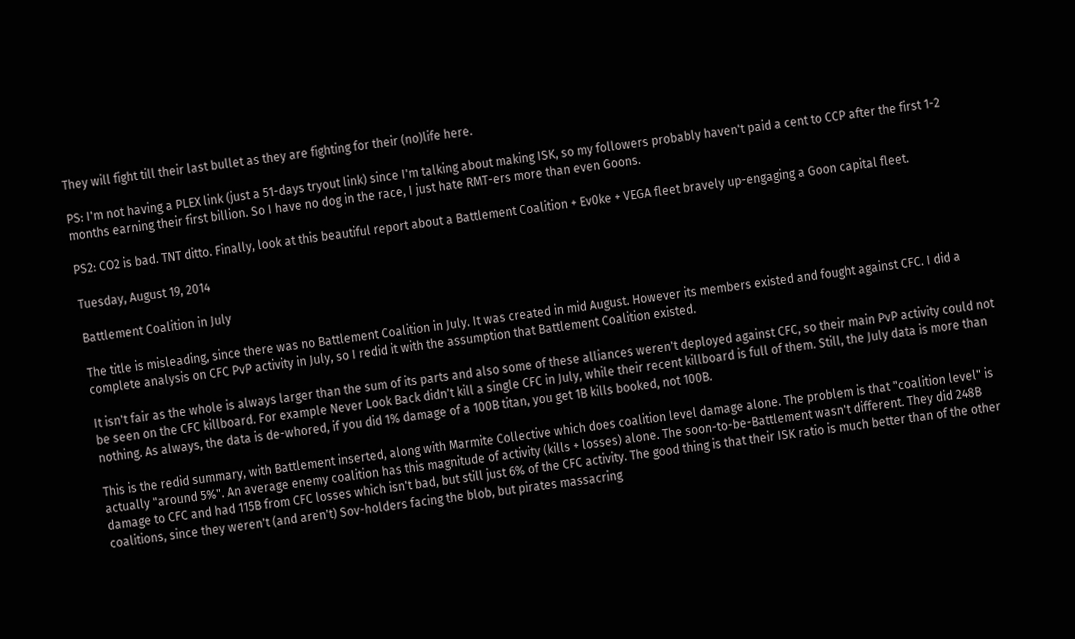They will fight till their last bullet as they are fighting for their (no)life here.

PS: I'm not having a PLEX link (just a 51-days tryout link) since I'm talking about making ISK, so my followers probably haven't paid a cent to CCP after the first 1-2 months earning their first billion. So I have no dog in the race, I just hate RMT-ers more than even Goons.

PS2: CO2 is bad. TNT ditto. Finally, look at this beautiful report about a Battlement Coalition + Ev0ke + VEGA fleet bravely up-engaging a Goon capital fleet.

Tuesday, August 19, 2014

Battlement Coalition in July

The title is misleading, since there was no Battlement Coalition in July. It was created in mid August. However its members existed and fought against CFC. I did a complete analysis on CFC PvP activity in July, so I redid it with the assumption that Battlement Coalition existed.

It isn't fair as the whole is always larger than the sum of its parts and also some of these alliances weren't deployed against CFC, so their main PvP activity could not be seen on the CFC killboard. For example Never Look Back didn't kill a single CFC in July, while their recent killboard is full of them. Still, the July data is more than nothing. As always, the data is de-whored, if you did 1% damage of a 100B titan, you get 1B kills booked, not 100B.

This is the redid summary, with Battlement inserted, along with Marmite Collective which does coalition level damage alone. The problem is that "coalition level" is actually "around 5%". An average enemy coalition has this magnitude of activity (kills + losses) alone. The soon-to-be-Battlement wasn't different. They did 248B damage to CFC and had 115B from CFC losses which isn't bad, but still just 6% of the CFC activity. The good thing is that their ISK ratio is much better than of the other coalitions, since they weren't (and aren't) Sov-holders facing the blob, but pirates massacring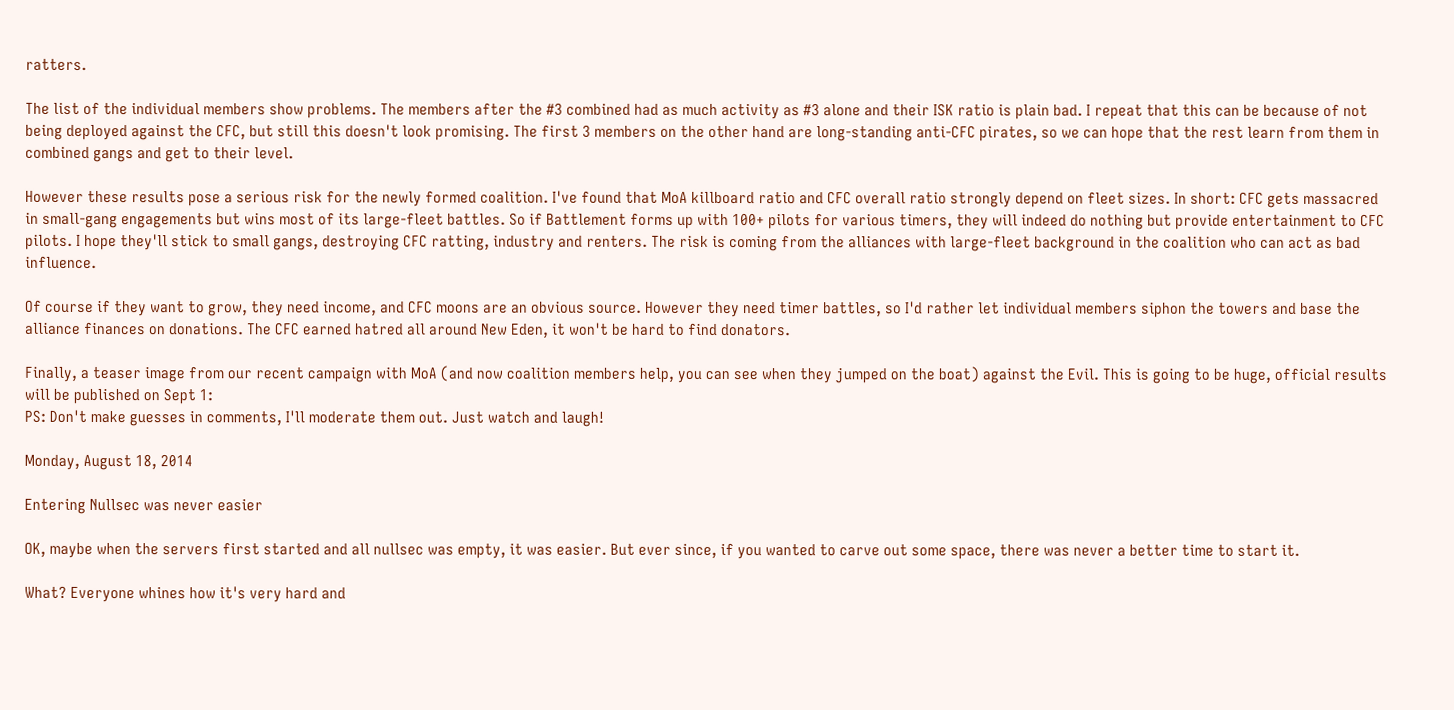ratters.

The list of the individual members show problems. The members after the #3 combined had as much activity as #3 alone and their ISK ratio is plain bad. I repeat that this can be because of not being deployed against the CFC, but still this doesn't look promising. The first 3 members on the other hand are long-standing anti-CFC pirates, so we can hope that the rest learn from them in combined gangs and get to their level.

However these results pose a serious risk for the newly formed coalition. I've found that MoA killboard ratio and CFC overall ratio strongly depend on fleet sizes. In short: CFC gets massacred in small-gang engagements but wins most of its large-fleet battles. So if Battlement forms up with 100+ pilots for various timers, they will indeed do nothing but provide entertainment to CFC pilots. I hope they'll stick to small gangs, destroying CFC ratting, industry and renters. The risk is coming from the alliances with large-fleet background in the coalition who can act as bad influence.

Of course if they want to grow, they need income, and CFC moons are an obvious source. However they need timer battles, so I'd rather let individual members siphon the towers and base the alliance finances on donations. The CFC earned hatred all around New Eden, it won't be hard to find donators.

Finally, a teaser image from our recent campaign with MoA (and now coalition members help, you can see when they jumped on the boat) against the Evil. This is going to be huge, official results will be published on Sept 1:
PS: Don't make guesses in comments, I'll moderate them out. Just watch and laugh!

Monday, August 18, 2014

Entering Nullsec was never easier

OK, maybe when the servers first started and all nullsec was empty, it was easier. But ever since, if you wanted to carve out some space, there was never a better time to start it.

What? Everyone whines how it's very hard and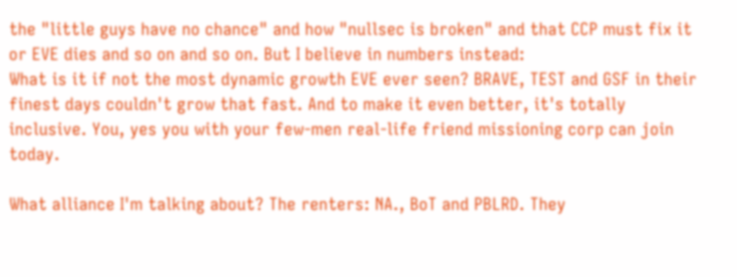the "little guys have no chance" and how "nullsec is broken" and that CCP must fix it or EVE dies and so on and so on. But I believe in numbers instead:
What is it if not the most dynamic growth EVE ever seen? BRAVE, TEST and GSF in their finest days couldn't grow that fast. And to make it even better, it's totally inclusive. You, yes you with your few-men real-life friend missioning corp can join today.

What alliance I'm talking about? The renters: NA., BoT and PBLRD. They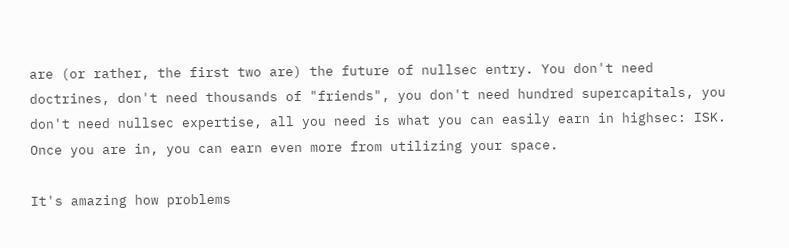are (or rather, the first two are) the future of nullsec entry. You don't need doctrines, don't need thousands of "friends", you don't need hundred supercapitals, you don't need nullsec expertise, all you need is what you can easily earn in highsec: ISK. Once you are in, you can earn even more from utilizing your space.

It's amazing how problems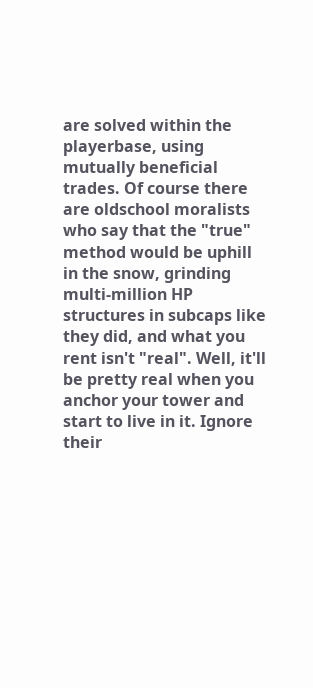are solved within the playerbase, using mutually beneficial trades. Of course there are oldschool moralists who say that the "true" method would be uphill in the snow, grinding multi-million HP structures in subcaps like they did, and what you rent isn't "real". Well, it'll be pretty real when you anchor your tower and start to live in it. Ignore their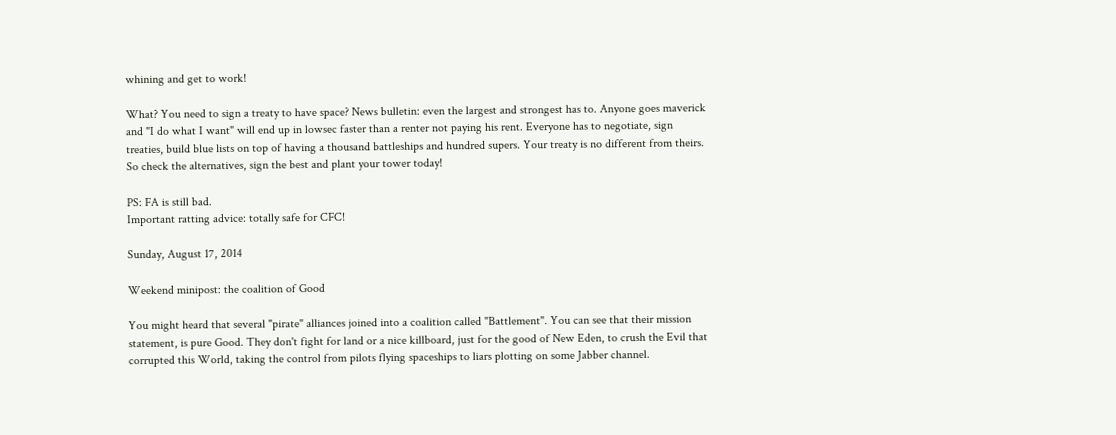whining and get to work!

What? You need to sign a treaty to have space? News bulletin: even the largest and strongest has to. Anyone goes maverick and "I do what I want" will end up in lowsec faster than a renter not paying his rent. Everyone has to negotiate, sign treaties, build blue lists on top of having a thousand battleships and hundred supers. Your treaty is no different from theirs. So check the alternatives, sign the best and plant your tower today!

PS: FA is still bad.
Important ratting advice: totally safe for CFC!

Sunday, August 17, 2014

Weekend minipost: the coalition of Good

You might heard that several "pirate" alliances joined into a coalition called "Battlement". You can see that their mission statement, is pure Good. They don't fight for land or a nice killboard, just for the good of New Eden, to crush the Evil that corrupted this World, taking the control from pilots flying spaceships to liars plotting on some Jabber channel.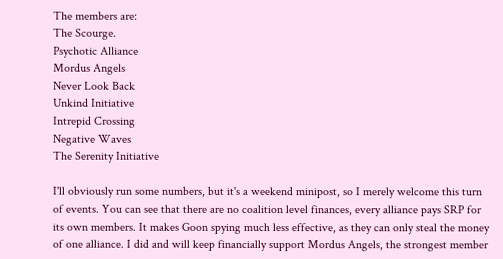The members are:
The Scourge.
Psychotic Alliance
Mordus Angels
Never Look Back
Unkind Initiative
Intrepid Crossing
Negative Waves
The Serenity Initiative

I'll obviously run some numbers, but it's a weekend minipost, so I merely welcome this turn of events. You can see that there are no coalition level finances, every alliance pays SRP for its own members. It makes Goon spying much less effective, as they can only steal the money of one alliance. I did and will keep financially support Mordus Angels, the strongest member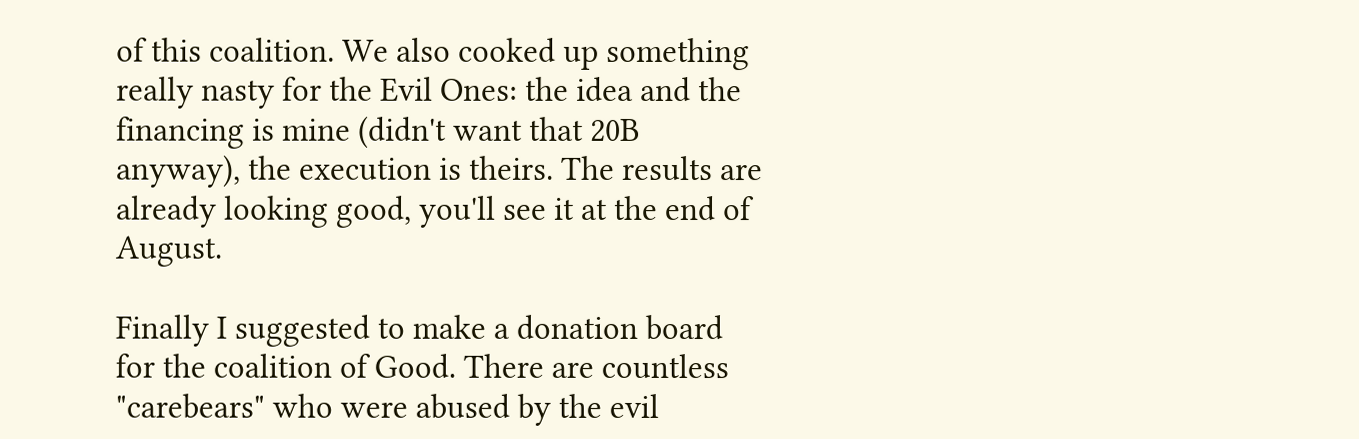of this coalition. We also cooked up something really nasty for the Evil Ones: the idea and the financing is mine (didn't want that 20B anyway), the execution is theirs. The results are already looking good, you'll see it at the end of August.

Finally I suggested to make a donation board for the coalition of Good. There are countless "carebears" who were abused by the evil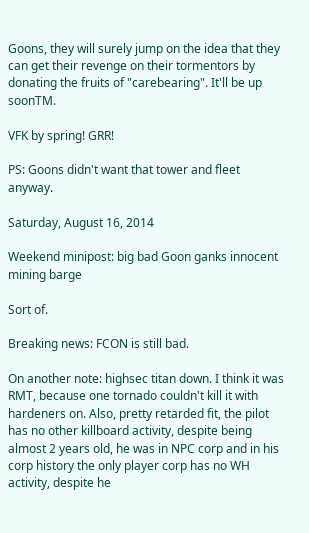Goons, they will surely jump on the idea that they can get their revenge on their tormentors by donating the fruits of "carebearing". It'll be up soonTM.

VFK by spring! GRR!

PS: Goons didn't want that tower and fleet anyway.

Saturday, August 16, 2014

Weekend minipost: big bad Goon ganks innocent mining barge

Sort of.

Breaking news: FCON is still bad.

On another note: highsec titan down. I think it was RMT, because one tornado couldn't kill it with hardeners on. Also, pretty retarded fit, the pilot has no other killboard activity, despite being almost 2 years old, he was in NPC corp and in his corp history the only player corp has no WH activity, despite he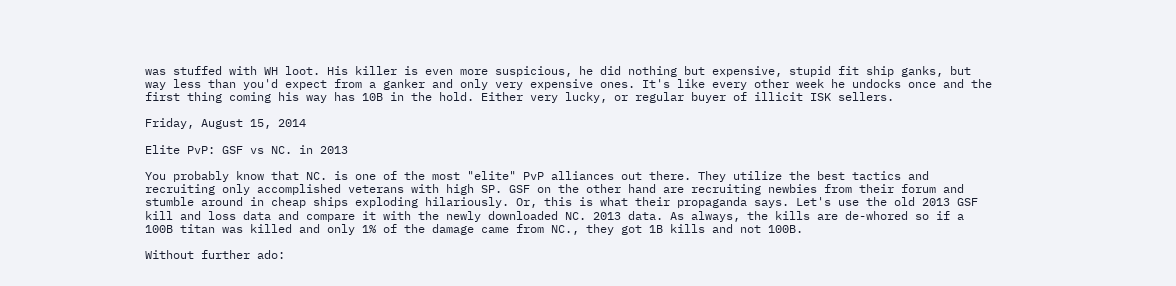was stuffed with WH loot. His killer is even more suspicious, he did nothing but expensive, stupid fit ship ganks, but way less than you'd expect from a ganker and only very expensive ones. It's like every other week he undocks once and the first thing coming his way has 10B in the hold. Either very lucky, or regular buyer of illicit ISK sellers.

Friday, August 15, 2014

Elite PvP: GSF vs NC. in 2013

You probably know that NC. is one of the most "elite" PvP alliances out there. They utilize the best tactics and recruiting only accomplished veterans with high SP. GSF on the other hand are recruiting newbies from their forum and stumble around in cheap ships exploding hilariously. Or, this is what their propaganda says. Let's use the old 2013 GSF kill and loss data and compare it with the newly downloaded NC. 2013 data. As always, the kills are de-whored so if a 100B titan was killed and only 1% of the damage came from NC., they got 1B kills and not 100B.

Without further ado: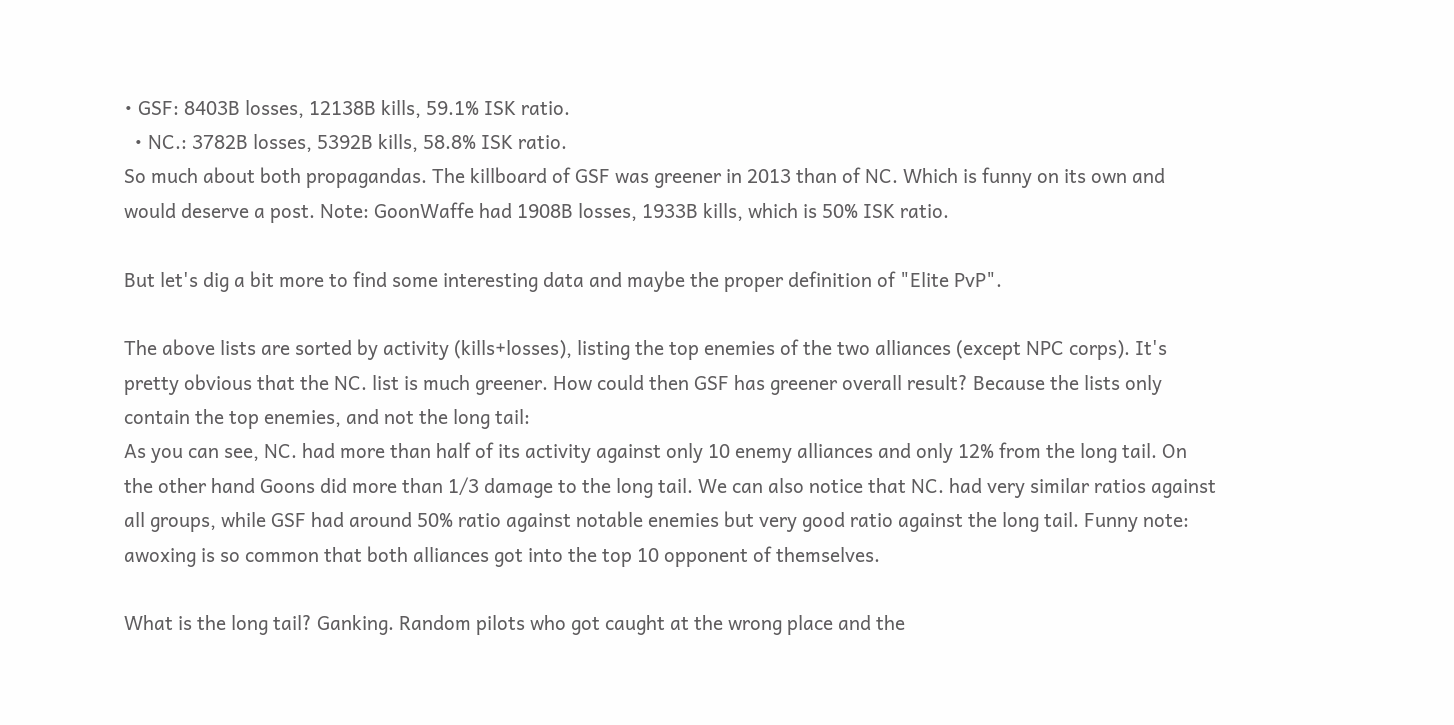• GSF: 8403B losses, 12138B kills, 59.1% ISK ratio.
  • NC.: 3782B losses, 5392B kills, 58.8% ISK ratio.
So much about both propagandas. The killboard of GSF was greener in 2013 than of NC. Which is funny on its own and would deserve a post. Note: GoonWaffe had 1908B losses, 1933B kills, which is 50% ISK ratio.

But let's dig a bit more to find some interesting data and maybe the proper definition of "Elite PvP".

The above lists are sorted by activity (kills+losses), listing the top enemies of the two alliances (except NPC corps). It's pretty obvious that the NC. list is much greener. How could then GSF has greener overall result? Because the lists only contain the top enemies, and not the long tail:
As you can see, NC. had more than half of its activity against only 10 enemy alliances and only 12% from the long tail. On the other hand Goons did more than 1/3 damage to the long tail. We can also notice that NC. had very similar ratios against all groups, while GSF had around 50% ratio against notable enemies but very good ratio against the long tail. Funny note: awoxing is so common that both alliances got into the top 10 opponent of themselves.

What is the long tail? Ganking. Random pilots who got caught at the wrong place and the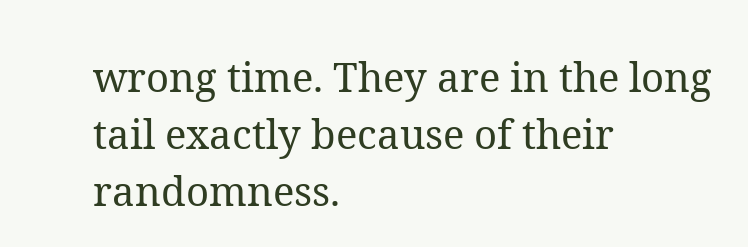wrong time. They are in the long tail exactly because of their randomness.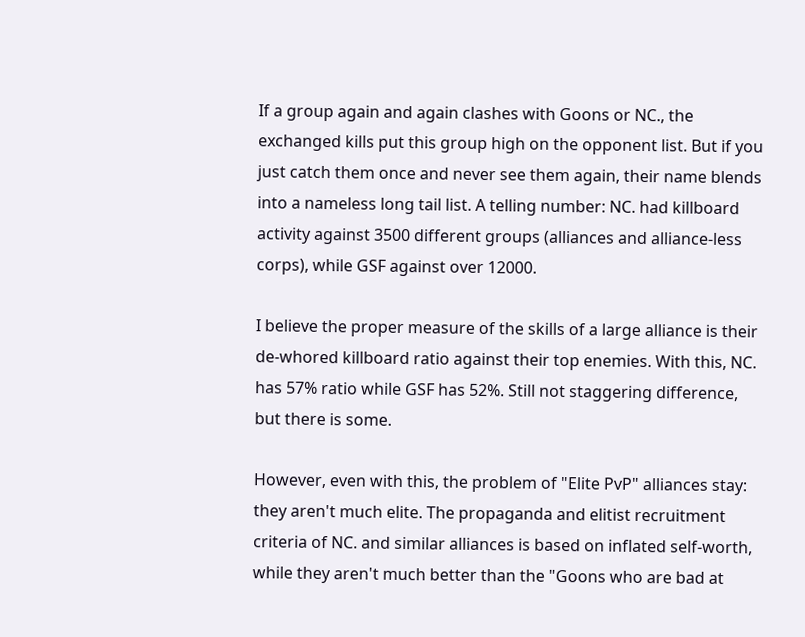If a group again and again clashes with Goons or NC., the exchanged kills put this group high on the opponent list. But if you just catch them once and never see them again, their name blends into a nameless long tail list. A telling number: NC. had killboard activity against 3500 different groups (alliances and alliance-less corps), while GSF against over 12000.

I believe the proper measure of the skills of a large alliance is their de-whored killboard ratio against their top enemies. With this, NC. has 57% ratio while GSF has 52%. Still not staggering difference, but there is some.

However, even with this, the problem of "Elite PvP" alliances stay: they aren't much elite. The propaganda and elitist recruitment criteria of NC. and similar alliances is based on inflated self-worth, while they aren't much better than the "Goons who are bad at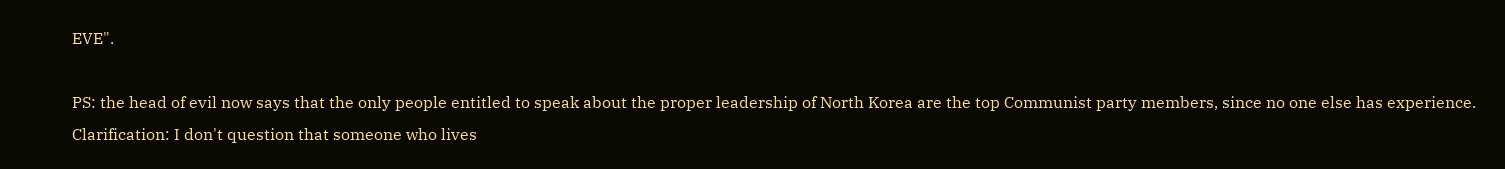EVE".

PS: the head of evil now says that the only people entitled to speak about the proper leadership of North Korea are the top Communist party members, since no one else has experience. Clarification: I don't question that someone who lives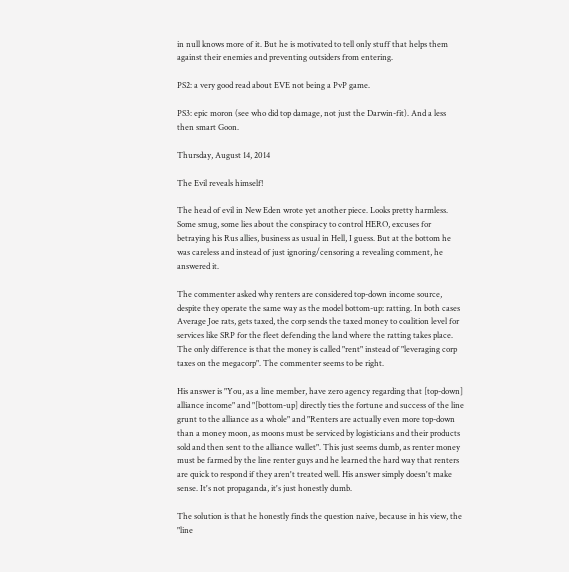in null knows more of it. But he is motivated to tell only stuff that helps them against their enemies and preventing outsiders from entering.

PS2: a very good read about EVE not being a PvP game.

PS3: epic moron (see who did top damage, not just the Darwin-fit). And a less then smart Goon.

Thursday, August 14, 2014

The Evil reveals himself!

The head of evil in New Eden wrote yet another piece. Looks pretty harmless. Some smug, some lies about the conspiracy to control HERO, excuses for betraying his Rus allies, business as usual in Hell, I guess. But at the bottom he was careless and instead of just ignoring/censoring a revealing comment, he answered it.

The commenter asked why renters are considered top-down income source, despite they operate the same way as the model bottom-up: ratting. In both cases Average Joe rats, gets taxed, the corp sends the taxed money to coalition level for services like SRP for the fleet defending the land where the ratting takes place. The only difference is that the money is called "rent" instead of "leveraging corp taxes on the megacorp". The commenter seems to be right.

His answer is "You, as a line member, have zero agency regarding that [top-down] alliance income" and "[bottom-up] directly ties the fortune and success of the line grunt to the alliance as a whole" and "Renters are actually even more top-down than a money moon, as moons must be serviced by logisticians and their products sold and then sent to the alliance wallet". This just seems dumb, as renter money must be farmed by the line renter guys and he learned the hard way that renters are quick to respond if they aren't treated well. His answer simply doesn't make sense. It's not propaganda, it's just honestly dumb.

The solution is that he honestly finds the question naive, because in his view, the "line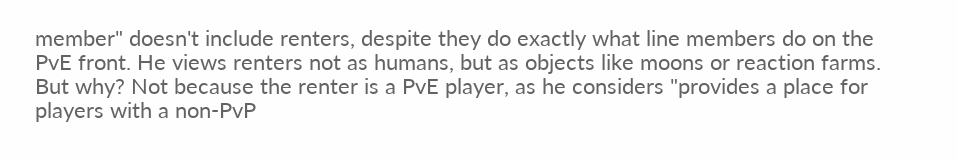member" doesn't include renters, despite they do exactly what line members do on the PvE front. He views renters not as humans, but as objects like moons or reaction farms. But why? Not because the renter is a PvE player, as he considers "provides a place for players with a non-PvP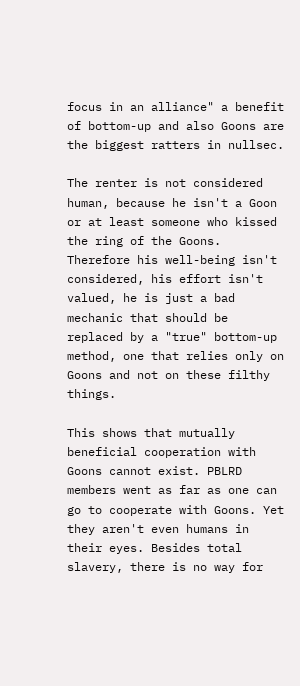focus in an alliance" a benefit of bottom-up and also Goons are the biggest ratters in nullsec.

The renter is not considered human, because he isn't a Goon or at least someone who kissed the ring of the Goons. Therefore his well-being isn't considered, his effort isn't valued, he is just a bad mechanic that should be replaced by a "true" bottom-up method, one that relies only on Goons and not on these filthy things.

This shows that mutually beneficial cooperation with Goons cannot exist. PBLRD members went as far as one can go to cooperate with Goons. Yet they aren't even humans in their eyes. Besides total slavery, there is no way for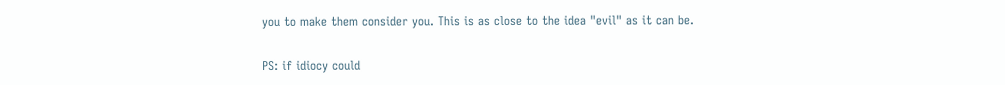you to make them consider you. This is as close to the idea "evil" as it can be.

PS: if idiocy could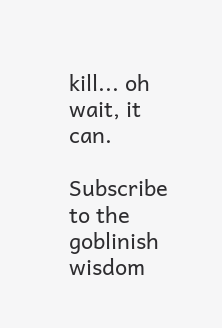kill... oh wait, it can.

Subscribe to the goblinish wisdom